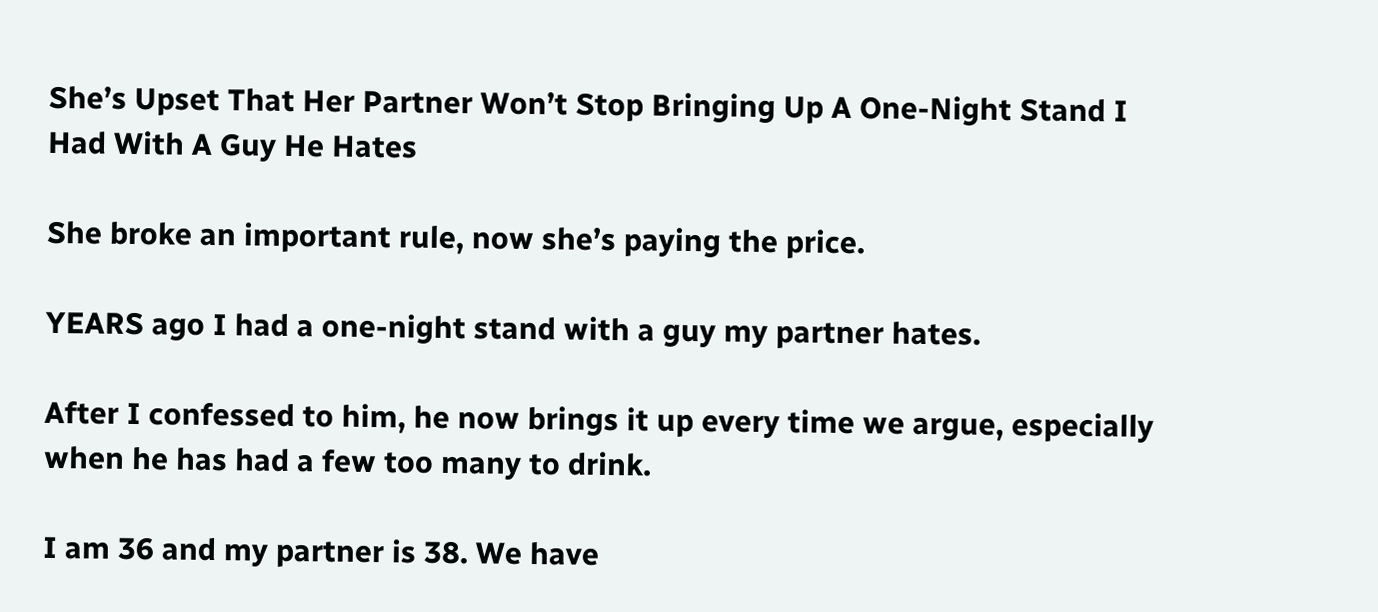She’s Upset That Her Partner Won’t Stop Bringing Up A One-Night Stand I Had With A Guy He Hates

She broke an important rule, now she’s paying the price.

YEARS ago I had a one-night stand with a guy my partner hates.

After I confessed to him, he now brings it up every time we argue, especially when he has had a few too many to drink.

I am 36 and my partner is 38. We have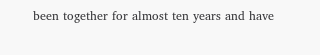been together for almost ten years and have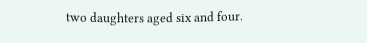two daughters aged six and four.